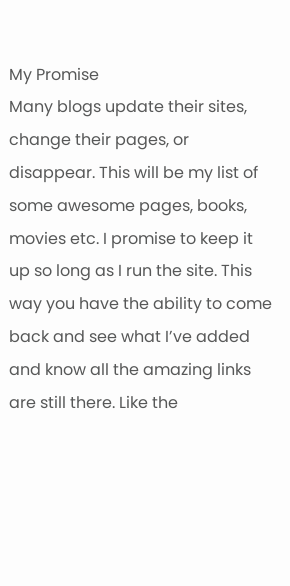My Promise
Many blogs update their sites, change their pages, or disappear. This will be my list of some awesome pages, books, movies etc. I promise to keep it up so long as I run the site. This way you have the ability to come back and see what I’ve added and know all the amazing links are still there. Like the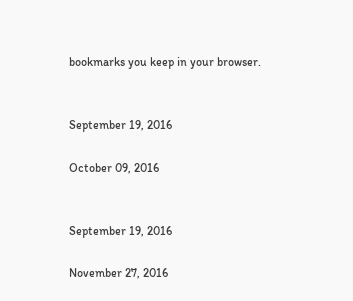bookmarks you keep in your browser.


September 19, 2016

October 09, 2016


September 19, 2016

November 27, 2016